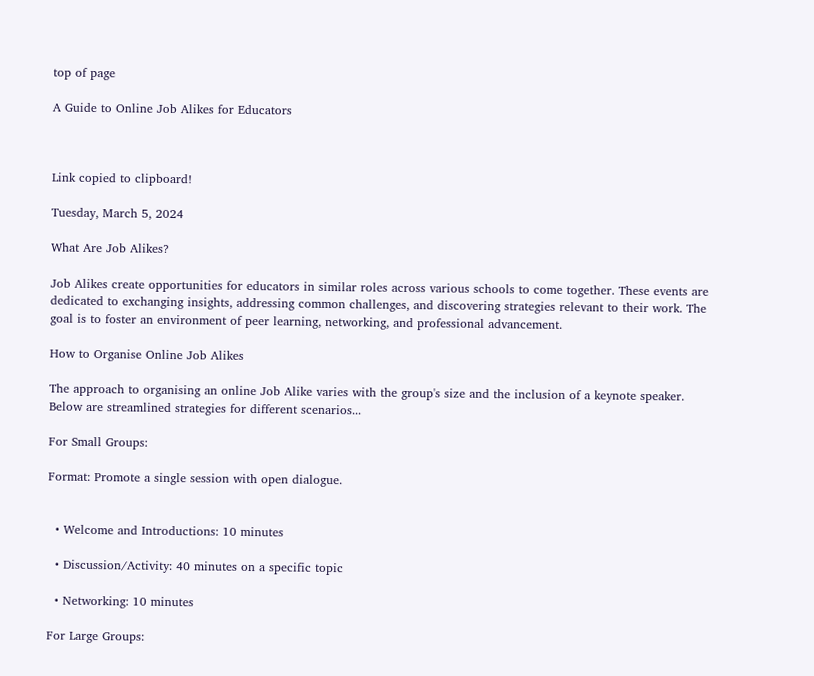top of page

A Guide to Online Job Alikes for Educators



Link copied to clipboard!

Tuesday, March 5, 2024

What Are Job Alikes?

Job Alikes create opportunities for educators in similar roles across various schools to come together. These events are dedicated to exchanging insights, addressing common challenges, and discovering strategies relevant to their work. The goal is to foster an environment of peer learning, networking, and professional advancement.

How to Organise Online Job Alikes

The approach to organising an online Job Alike varies with the group's size and the inclusion of a keynote speaker. Below are streamlined strategies for different scenarios...

For Small Groups:

Format: Promote a single session with open dialogue.


  • Welcome and Introductions: 10 minutes

  • Discussion/Activity: 40 minutes on a specific topic

  • Networking: 10 minutes

For Large Groups: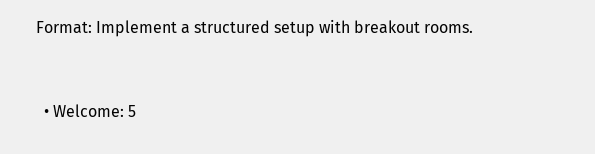Format: Implement a structured setup with breakout rooms.


  • Welcome: 5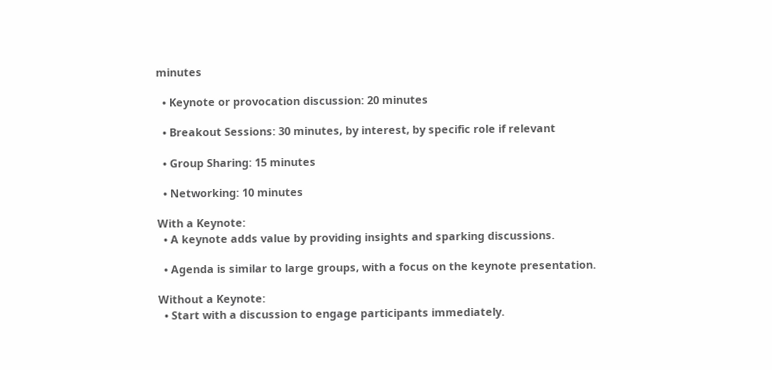minutes

  • Keynote or provocation discussion: 20 minutes

  • Breakout Sessions: 30 minutes, by interest, by specific role if relevant

  • Group Sharing: 15 minutes

  • Networking: 10 minutes

With a Keynote:
  • A keynote adds value by providing insights and sparking discussions.

  • Agenda is similar to large groups, with a focus on the keynote presentation.

Without a Keynote:
  • Start with a discussion to engage participants immediately.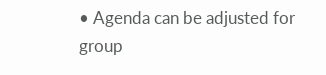• Agenda can be adjusted for group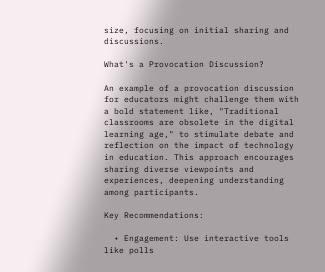size, focusing on initial sharing and discussions.

What's a Provocation Discussion?

An example of a provocation discussion for educators might challenge them with a bold statement like, "Traditional classrooms are obsolete in the digital learning age," to stimulate debate and reflection on the impact of technology in education. This approach encourages sharing diverse viewpoints and experiences, deepening understanding among participants.

Key Recommendations:

  • Engagement: Use interactive tools like polls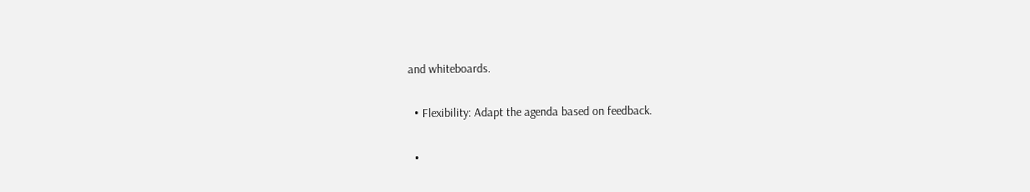and whiteboards.

  • Flexibility: Adapt the agenda based on feedback.

  •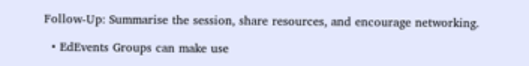Follow-Up: Summarise the session, share resources, and encourage networking.

  • EdEvents Groups can make use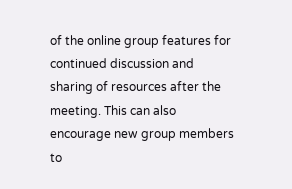of the online group features for continued discussion and sharing of resources after the meeting. This can also encourage new group members to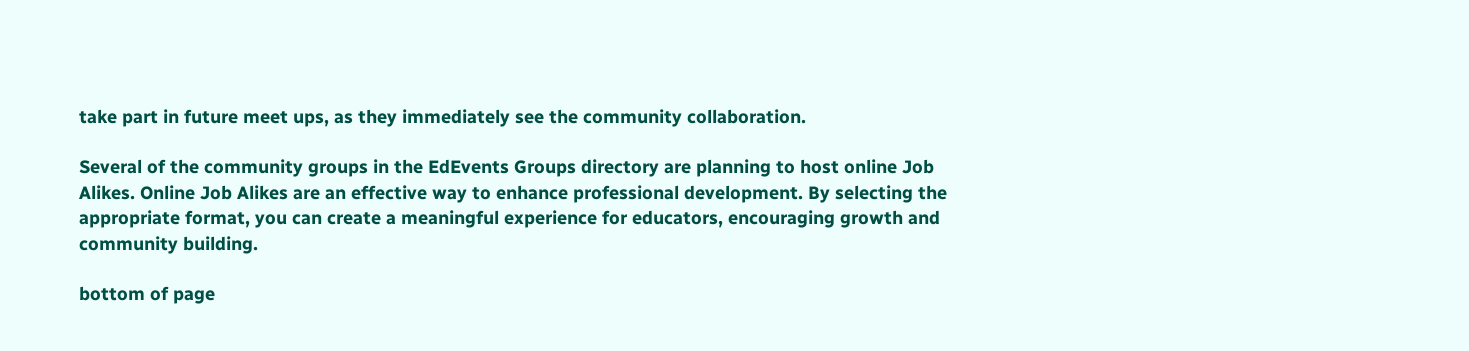take part in future meet ups, as they immediately see the community collaboration.

Several of the community groups in the EdEvents Groups directory are planning to host online Job Alikes. Online Job Alikes are an effective way to enhance professional development. By selecting the appropriate format, you can create a meaningful experience for educators, encouraging growth and community building.

bottom of page